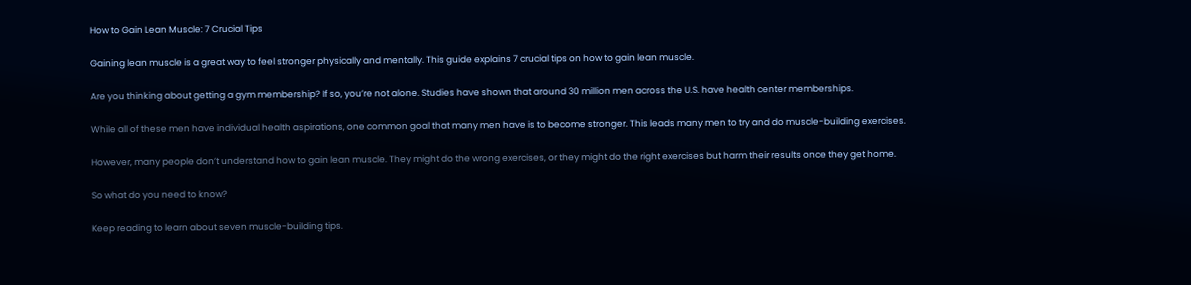How to Gain Lean Muscle: 7 Crucial Tips

Gaining lean muscle is a great way to feel stronger physically and mentally. This guide explains 7 crucial tips on how to gain lean muscle.

Are you thinking about getting a gym membership? If so, you’re not alone. Studies have shown that around 30 million men across the U.S. have health center memberships.

While all of these men have individual health aspirations, one common goal that many men have is to become stronger. This leads many men to try and do muscle-building exercises.

However, many people don’t understand how to gain lean muscle. They might do the wrong exercises, or they might do the right exercises but harm their results once they get home.

So what do you need to know?

Keep reading to learn about seven muscle-building tips.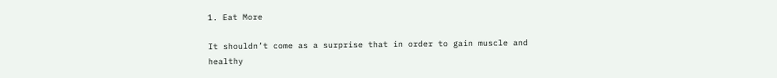1. Eat More

It shouldn’t come as a surprise that in order to gain muscle and healthy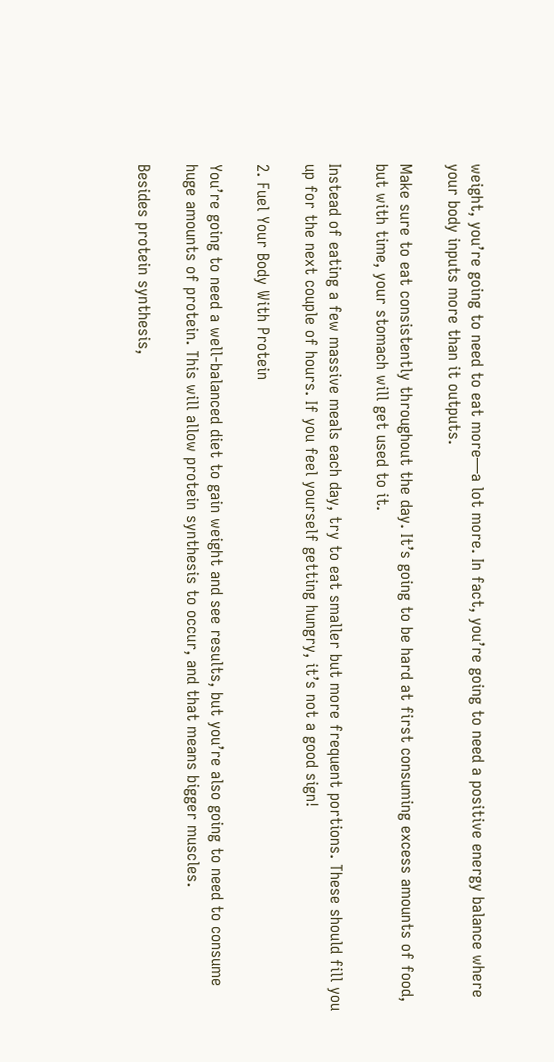weight, you’re going to need to eat more—a lot more. In fact, you’re going to need a positive energy balance where your body inputs more than it outputs.

Make sure to eat consistently throughout the day. It’s going to be hard at first consuming excess amounts of food, but with time, your stomach will get used to it.

Instead of eating a few massive meals each day, try to eat smaller but more frequent portions. These should fill you up for the next couple of hours. If you feel yourself getting hungry, it’s not a good sign!

2. Fuel Your Body With Protein

You’re going to need a well-balanced diet to gain weight and see results, but you’re also going to need to consume huge amounts of protein. This will allow protein synthesis to occur, and that means bigger muscles.

Besides protein synthesis,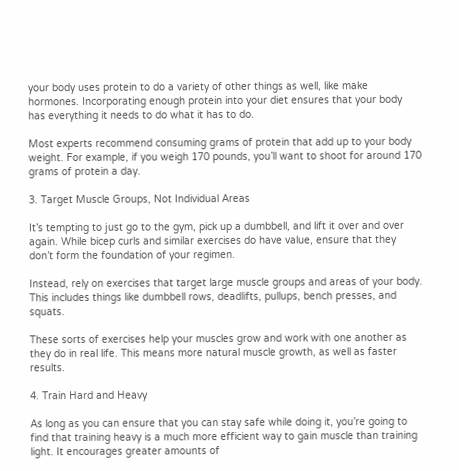your body uses protein to do a variety of other things as well, like make hormones. Incorporating enough protein into your diet ensures that your body has everything it needs to do what it has to do.

Most experts recommend consuming grams of protein that add up to your body weight. For example, if you weigh 170 pounds, you’ll want to shoot for around 170 grams of protein a day.

3. Target Muscle Groups, Not Individual Areas

It’s tempting to just go to the gym, pick up a dumbbell, and lift it over and over again. While bicep curls and similar exercises do have value, ensure that they don’t form the foundation of your regimen.

Instead, rely on exercises that target large muscle groups and areas of your body. This includes things like dumbbell rows, deadlifts, pullups, bench presses, and squats.

These sorts of exercises help your muscles grow and work with one another as they do in real life. This means more natural muscle growth, as well as faster results.

4. Train Hard and Heavy

As long as you can ensure that you can stay safe while doing it, you’re going to find that training heavy is a much more efficient way to gain muscle than training light. It encourages greater amounts of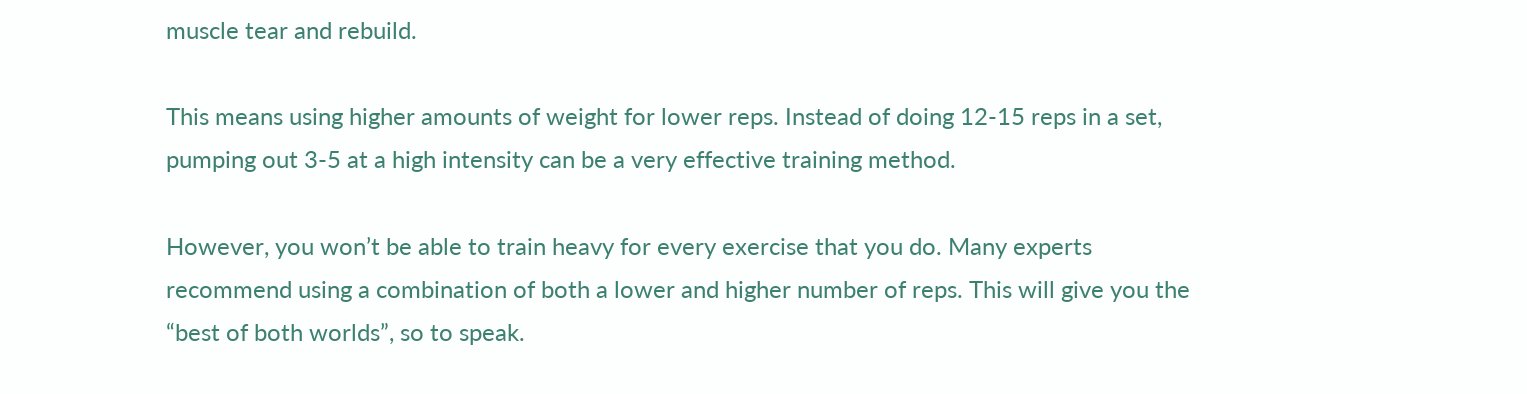muscle tear and rebuild.

This means using higher amounts of weight for lower reps. Instead of doing 12-15 reps in a set, pumping out 3-5 at a high intensity can be a very effective training method.

However, you won’t be able to train heavy for every exercise that you do. Many experts recommend using a combination of both a lower and higher number of reps. This will give you the “best of both worlds”, so to speak.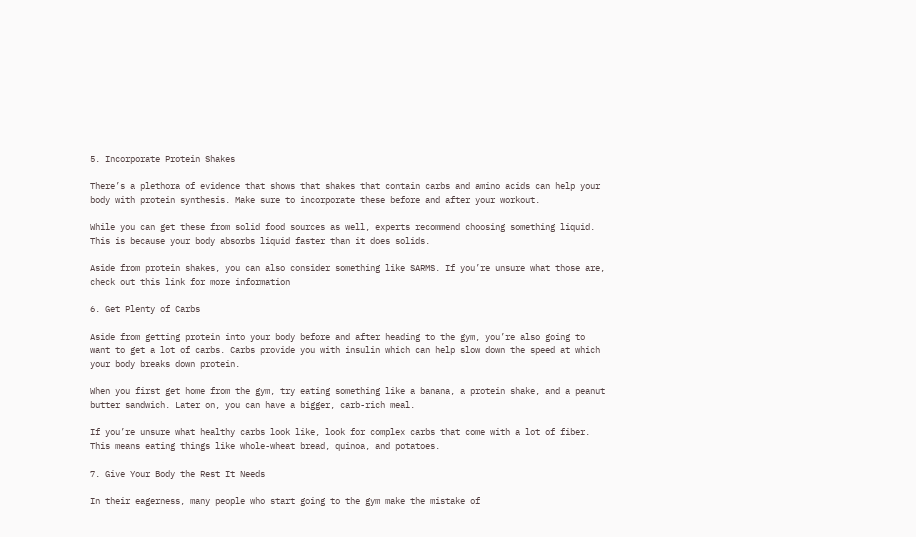5. Incorporate Protein Shakes

There’s a plethora of evidence that shows that shakes that contain carbs and amino acids can help your body with protein synthesis. Make sure to incorporate these before and after your workout.

While you can get these from solid food sources as well, experts recommend choosing something liquid. This is because your body absorbs liquid faster than it does solids.

Aside from protein shakes, you can also consider something like SARMS. If you’re unsure what those are, check out this link for more information

6. Get Plenty of Carbs

Aside from getting protein into your body before and after heading to the gym, you’re also going to want to get a lot of carbs. Carbs provide you with insulin which can help slow down the speed at which your body breaks down protein.

When you first get home from the gym, try eating something like a banana, a protein shake, and a peanut butter sandwich. Later on, you can have a bigger, carb-rich meal.

If you’re unsure what healthy carbs look like, look for complex carbs that come with a lot of fiber. This means eating things like whole-wheat bread, quinoa, and potatoes.

7. Give Your Body the Rest It Needs

In their eagerness, many people who start going to the gym make the mistake of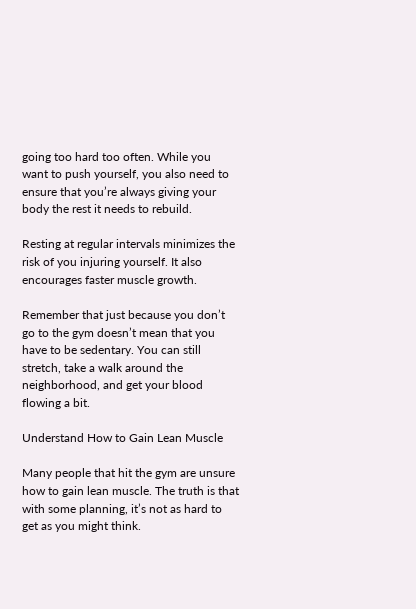going too hard too often. While you want to push yourself, you also need to ensure that you’re always giving your body the rest it needs to rebuild.

Resting at regular intervals minimizes the risk of you injuring yourself. It also encourages faster muscle growth.

Remember that just because you don’t go to the gym doesn’t mean that you have to be sedentary. You can still stretch, take a walk around the neighborhood, and get your blood flowing a bit.

Understand How to Gain Lean Muscle

Many people that hit the gym are unsure how to gain lean muscle. The truth is that with some planning, it’s not as hard to get as you might think.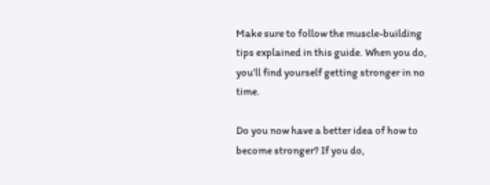Make sure to follow the muscle-building tips explained in this guide. When you do, you’ll find yourself getting stronger in no time.

Do you now have a better idea of how to become stronger? If you do,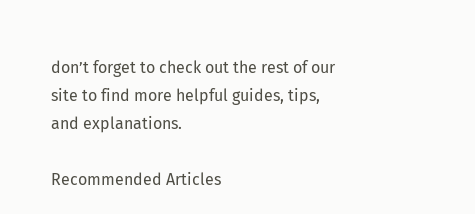don’t forget to check out the rest of our site to find more helpful guides, tips, and explanations.

Recommended Articles